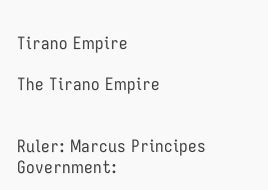Tirano Empire

The Tirano Empire


Ruler: Marcus Principes
Government: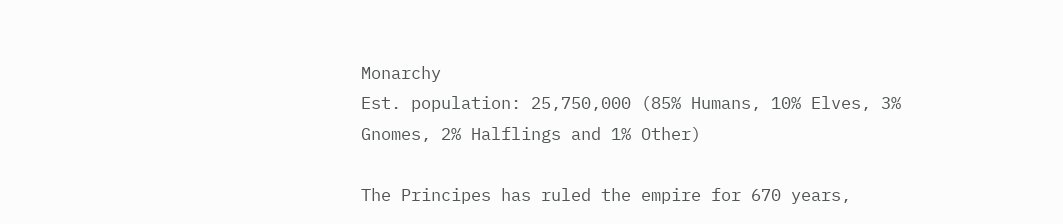Monarchy
Est. population: 25,750,000 (85% Humans, 10% Elves, 3% Gnomes, 2% Halflings and 1% Other)

The Principes has ruled the empire for 670 years,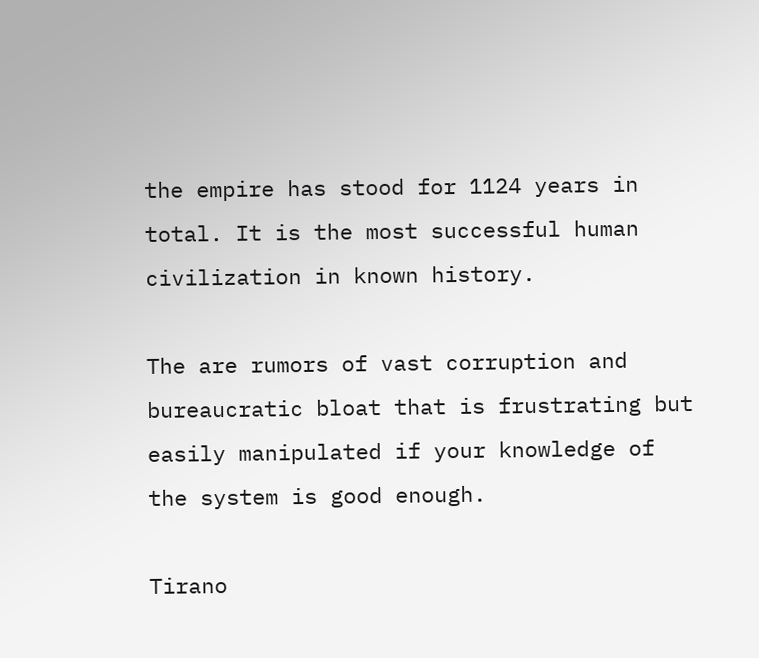the empire has stood for 1124 years in total. It is the most successful human civilization in known history.

The are rumors of vast corruption and bureaucratic bloat that is frustrating but easily manipulated if your knowledge of the system is good enough.

Tirano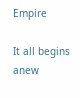Empire

It all begins anew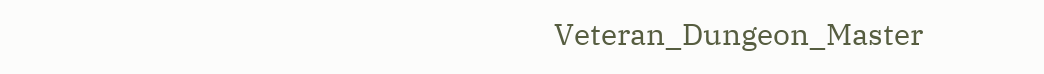Veteran_Dungeon_Master